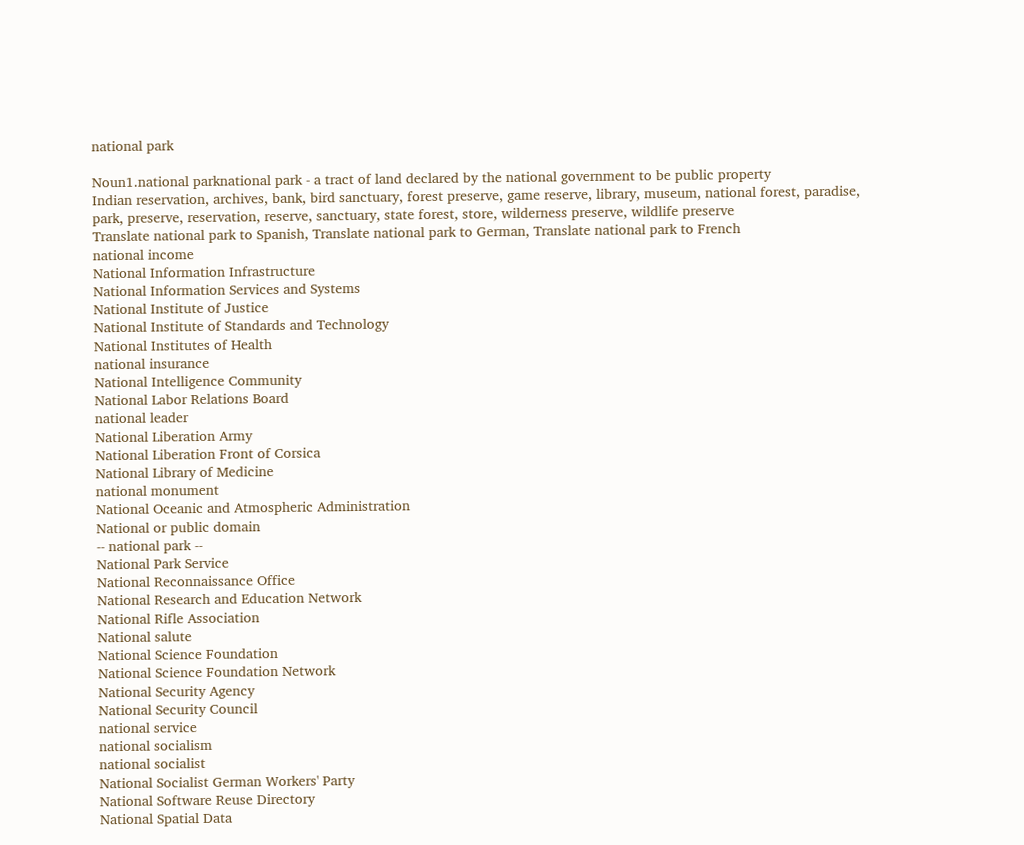national park

Noun1.national parknational park - a tract of land declared by the national government to be public property
Indian reservation, archives, bank, bird sanctuary, forest preserve, game reserve, library, museum, national forest, paradise, park, preserve, reservation, reserve, sanctuary, state forest, store, wilderness preserve, wildlife preserve
Translate national park to Spanish, Translate national park to German, Translate national park to French
national income
National Information Infrastructure
National Information Services and Systems
National Institute of Justice
National Institute of Standards and Technology
National Institutes of Health
national insurance
National Intelligence Community
National Labor Relations Board
national leader
National Liberation Army
National Liberation Front of Corsica
National Library of Medicine
national monument
National Oceanic and Atmospheric Administration
National or public domain
-- national park --
National Park Service
National Reconnaissance Office
National Research and Education Network
National Rifle Association
National salute
National Science Foundation
National Science Foundation Network
National Security Agency
National Security Council
national service
national socialism
national socialist
National Socialist German Workers' Party
National Software Reuse Directory
National Spatial Data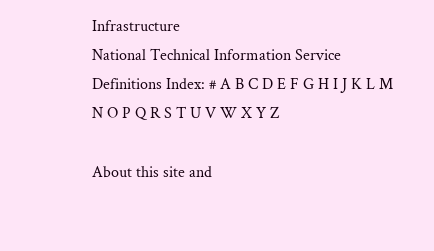Infrastructure
National Technical Information Service
Definitions Index: # A B C D E F G H I J K L M N O P Q R S T U V W X Y Z

About this site and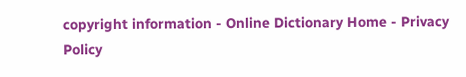copyright information - Online Dictionary Home - Privacy Policy